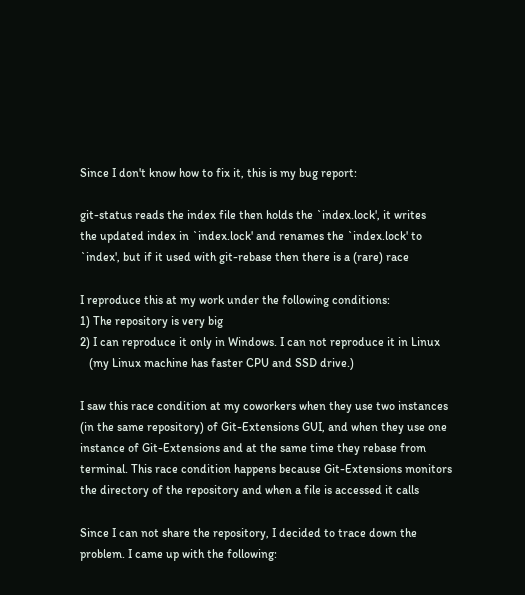Since I don't know how to fix it, this is my bug report:

git-status reads the index file then holds the `index.lock', it writes
the updated index in `index.lock' and renames the `index.lock' to
`index', but if it used with git-rebase then there is a (rare) race

I reproduce this at my work under the following conditions:
1) The repository is very big
2) I can reproduce it only in Windows. I can not reproduce it in Linux
   (my Linux machine has faster CPU and SSD drive.)

I saw this race condition at my coworkers when they use two instances
(in the same repository) of Git-Extensions GUI, and when they use one
instance of Git-Extensions and at the same time they rebase from
terminal. This race condition happens because Git-Extensions monitors
the directory of the repository and when a file is accessed it calls

Since I can not share the repository, I decided to trace down the
problem. I came up with the following: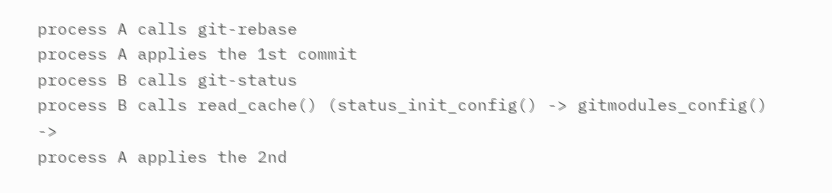process A calls git-rebase
process A applies the 1st commit
process B calls git-status
process B calls read_cache() (status_init_config() -> gitmodules_config() ->
process A applies the 2nd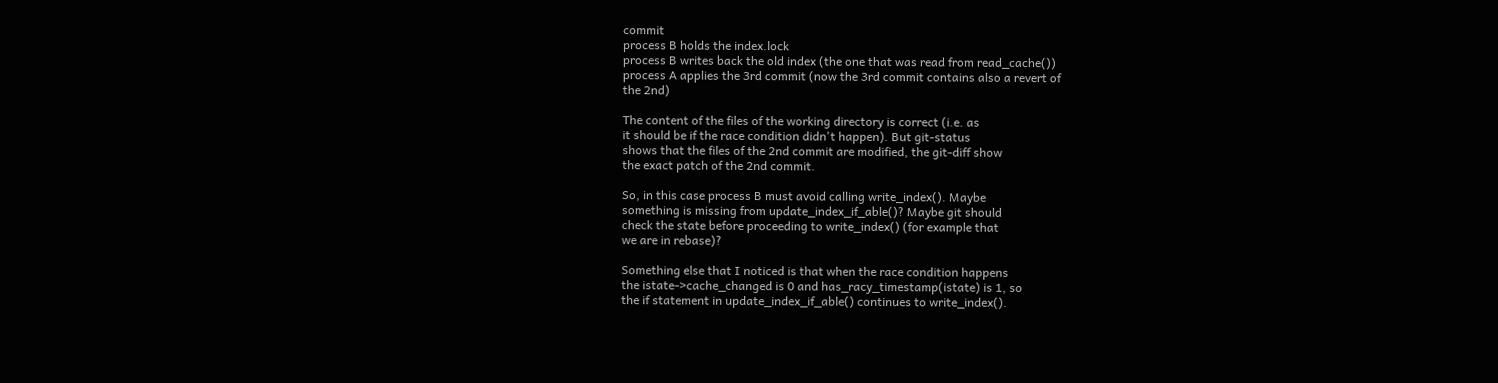commit
process B holds the index.lock
process B writes back the old index (the one that was read from read_cache())
process A applies the 3rd commit (now the 3rd commit contains also a revert of
the 2nd)

The content of the files of the working directory is correct (i.e. as
it should be if the race condition didn't happen). But git-status
shows that the files of the 2nd commit are modified, the git-diff show
the exact patch of the 2nd commit.

So, in this case process B must avoid calling write_index(). Maybe
something is missing from update_index_if_able()? Maybe git should
check the state before proceeding to write_index() (for example that
we are in rebase)?

Something else that I noticed is that when the race condition happens
the istate->cache_changed is 0 and has_racy_timestamp(istate) is 1, so
the if statement in update_index_if_able() continues to write_index().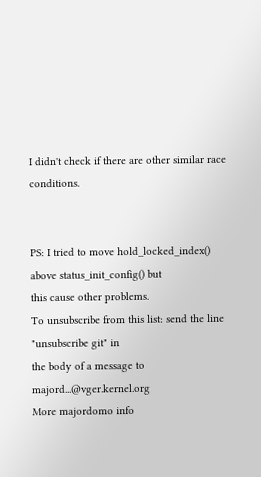I didn't check if there are other similar race conditions.


PS: I tried to move hold_locked_index() above status_init_config() but
this cause other problems.
To unsubscribe from this list: send the line "unsubscribe git" in
the body of a message to majord...@vger.kernel.org
More majordomo info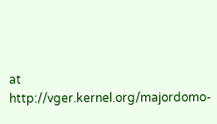at  http://vger.kernel.org/majordomo-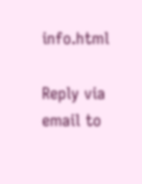info.html

Reply via email to